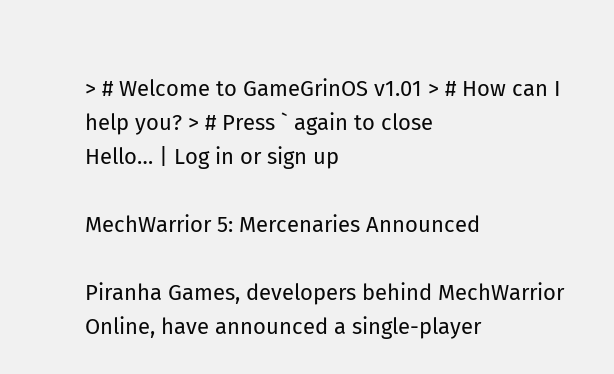> # Welcome to GameGrinOS v1.01 > # How can I help you? > # Press ` again to close
Hello… | Log in or sign up

MechWarrior 5: Mercenaries Announced

Piranha Games, developers behind MechWarrior Online, have announced a single-player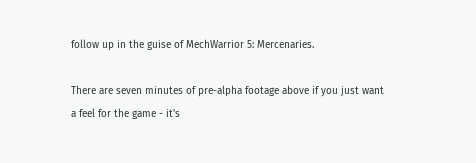follow up in the guise of MechWarrior 5: Mercenaries.

There are seven minutes of pre-alpha footage above if you just want a feel for the game - it's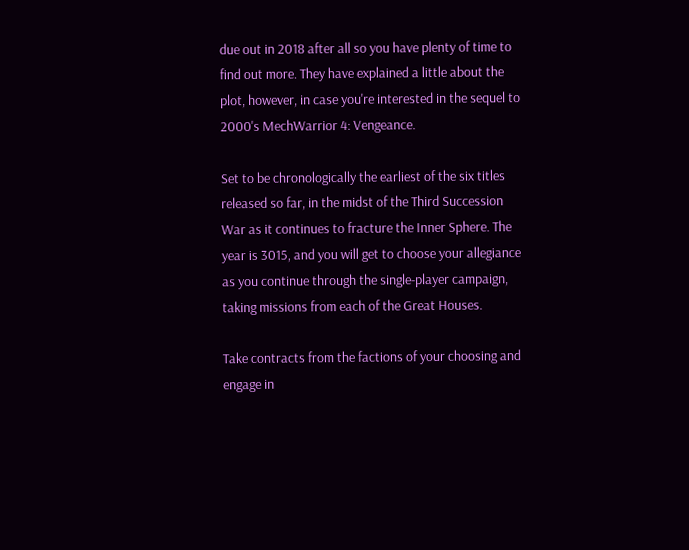due out in 2018 after all so you have plenty of time to find out more. They have explained a little about the plot, however, in case you're interested in the sequel to 2000's MechWarrior 4: Vengeance.

Set to be chronologically the earliest of the six titles released so far, in the midst of the Third Succession War as it continues to fracture the Inner Sphere. The year is 3015, and you will get to choose your allegiance as you continue through the single-player campaign, taking missions from each of the Great Houses.

Take contracts from the factions of your choosing and engage in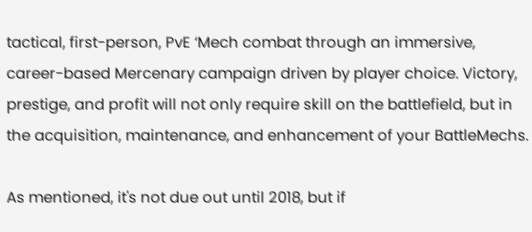tactical, first-person, PvE ‘Mech combat through an immersive, career-based Mercenary campaign driven by player choice. Victory, prestige, and profit will not only require skill on the battlefield, but in the acquisition, maintenance, and enhancement of your BattleMechs.

As mentioned, it's not due out until 2018, but if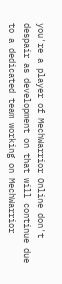you're a player of MechWarrior Online don't despair as development on that will continue due to a dedicated team working on MechWarrior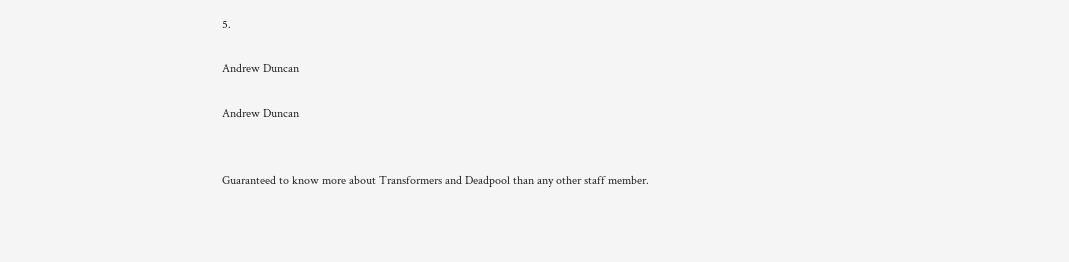5.

Andrew Duncan

Andrew Duncan


Guaranteed to know more about Transformers and Deadpool than any other staff member.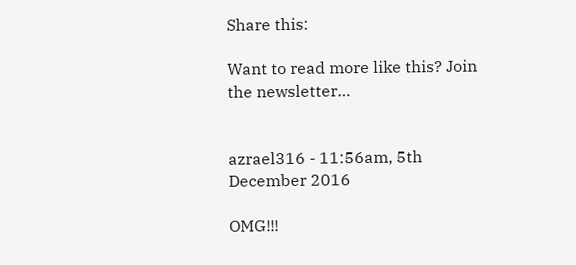Share this:

Want to read more like this? Join the newsletter…


azrael316 - 11:56am, 5th December 2016

OMG!!!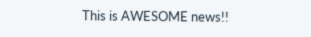This is AWESOME news!!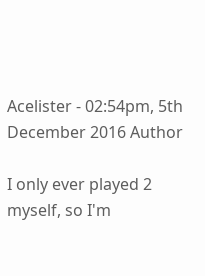Acelister - 02:54pm, 5th December 2016 Author

I only ever played 2 myself, so I'm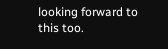looking forward to this too.